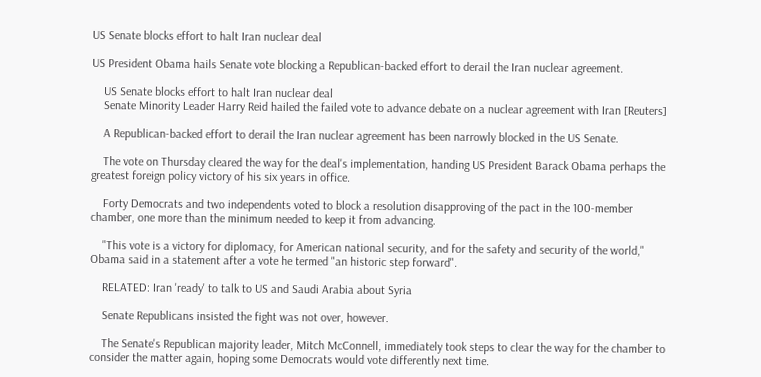US Senate blocks effort to halt Iran nuclear deal

US President Obama hails Senate vote blocking a Republican-backed effort to derail the Iran nuclear agreement.

    US Senate blocks effort to halt Iran nuclear deal
    Senate Minority Leader Harry Reid hailed the failed vote to advance debate on a nuclear agreement with Iran [Reuters]

    A Republican-backed effort to derail the Iran nuclear agreement has been narrowly blocked in the US Senate.

    The vote on Thursday cleared the way for the deal's implementation, handing US President Barack Obama perhaps the greatest foreign policy victory of his six years in office.

    Forty Democrats and two independents voted to block a resolution disapproving of the pact in the 100-member chamber, one more than the minimum needed to keep it from advancing.

    "This vote is a victory for diplomacy, for American national security, and for the safety and security of the world," Obama said in a statement after a vote he termed "an historic step forward".

    RELATED: Iran 'ready' to talk to US and Saudi Arabia about Syria

    Senate Republicans insisted the fight was not over, however.

    The Senate's Republican majority leader, Mitch McConnell, immediately took steps to clear the way for the chamber to consider the matter again, hoping some Democrats would vote differently next time.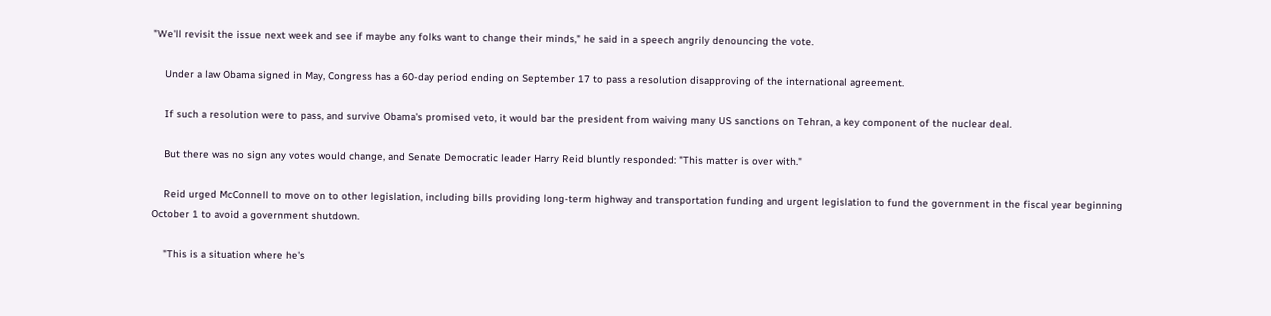"We'll revisit the issue next week and see if maybe any folks want to change their minds," he said in a speech angrily denouncing the vote.

    Under a law Obama signed in May, Congress has a 60-day period ending on September 17 to pass a resolution disapproving of the international agreement.

    If such a resolution were to pass, and survive Obama's promised veto, it would bar the president from waiving many US sanctions on Tehran, a key component of the nuclear deal.

    But there was no sign any votes would change, and Senate Democratic leader Harry Reid bluntly responded: "This matter is over with."

    Reid urged McConnell to move on to other legislation, including bills providing long-term highway and transportation funding and urgent legislation to fund the government in the fiscal year beginning October 1 to avoid a government shutdown.

    "This is a situation where he's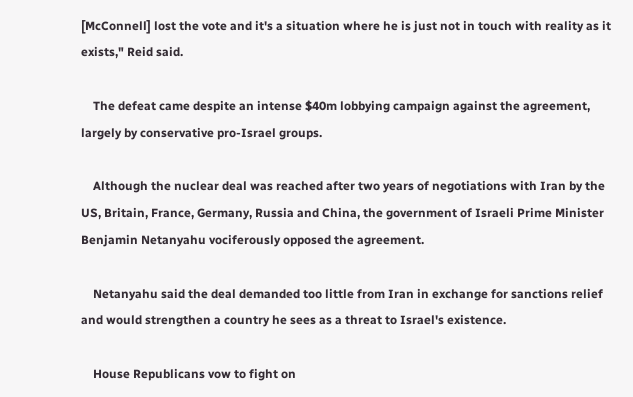[McConnell] lost the vote and it's a situation where he is just not in touch with reality as it exists," Reid said.

    The defeat came despite an intense $40m lobbying campaign against the agreement, largely by conservative pro-Israel groups.

    Although the nuclear deal was reached after two years of negotiations with Iran by the US, Britain, France, Germany, Russia and China, the government of Israeli Prime Minister Benjamin Netanyahu vociferously opposed the agreement.

    Netanyahu said the deal demanded too little from Iran in exchange for sanctions relief and would strengthen a country he sees as a threat to Israel's existence.

    House Republicans vow to fight on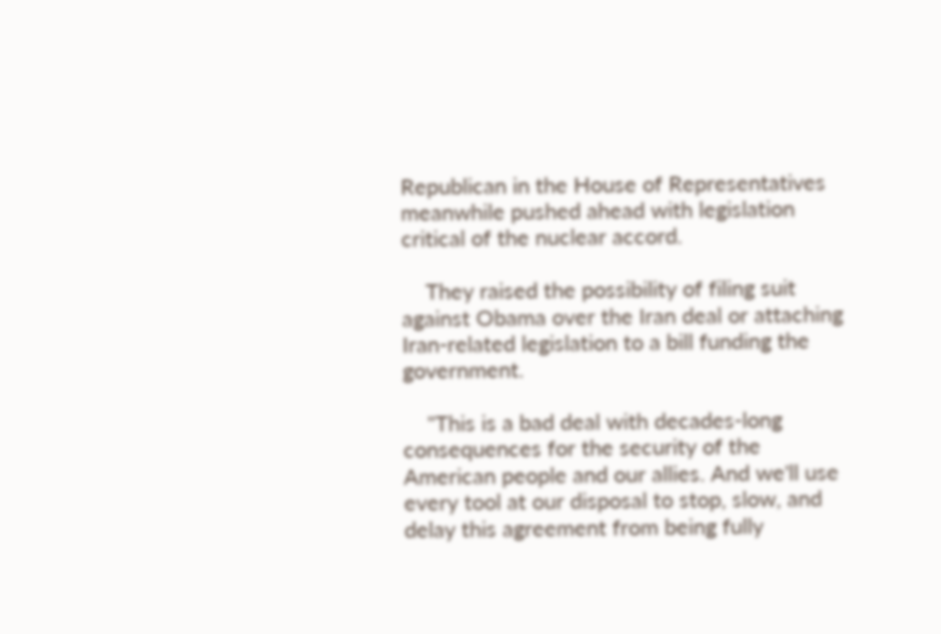Republican in the House of Representatives meanwhile pushed ahead with legislation critical of the nuclear accord.

    They raised the possibility of filing suit against Obama over the Iran deal or attaching Iran-related legislation to a bill funding the government.

    "This is a bad deal with decades-long consequences for the security of the American people and our allies. And we'll use every tool at our disposal to stop, slow, and delay this agreement from being fully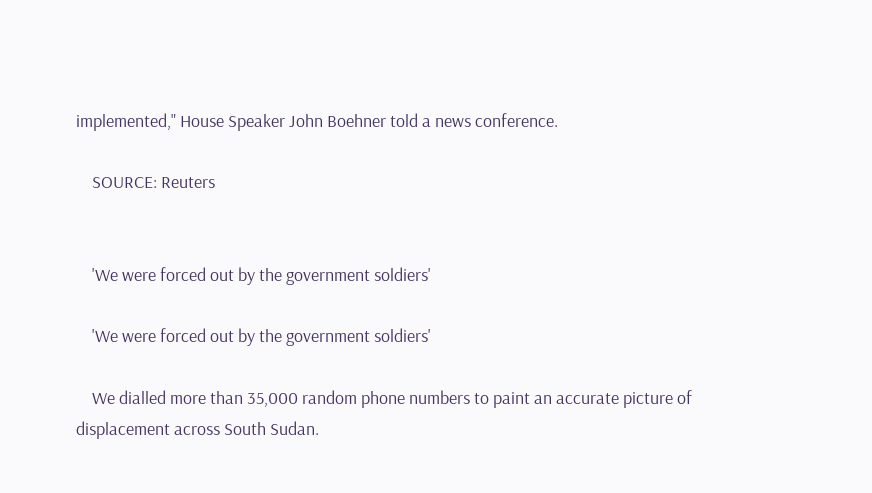implemented," House Speaker John Boehner told a news conference.

    SOURCE: Reuters


    'We were forced out by the government soldiers'

    'We were forced out by the government soldiers'

    We dialled more than 35,000 random phone numbers to paint an accurate picture of displacement across South Sudan.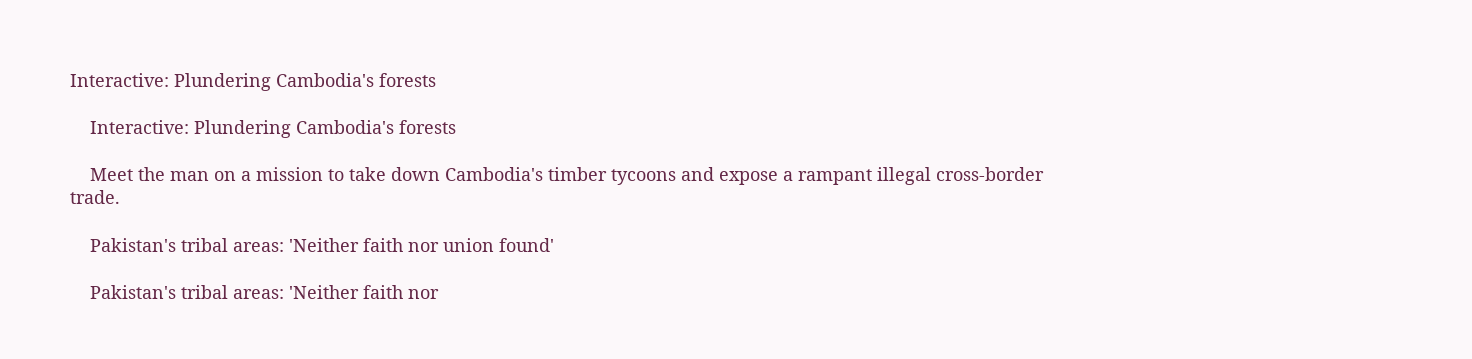Interactive: Plundering Cambodia's forests

    Interactive: Plundering Cambodia's forests

    Meet the man on a mission to take down Cambodia's timber tycoons and expose a rampant illegal cross-border trade.

    Pakistan's tribal areas: 'Neither faith nor union found'

    Pakistan's tribal areas: 'Neither faith nor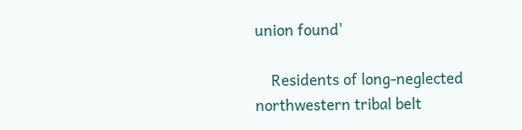union found'

    Residents of long-neglected northwestern tribal belt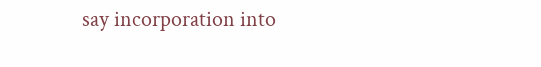say incorporation into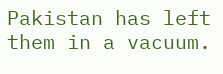Pakistan has left them in a vacuum.